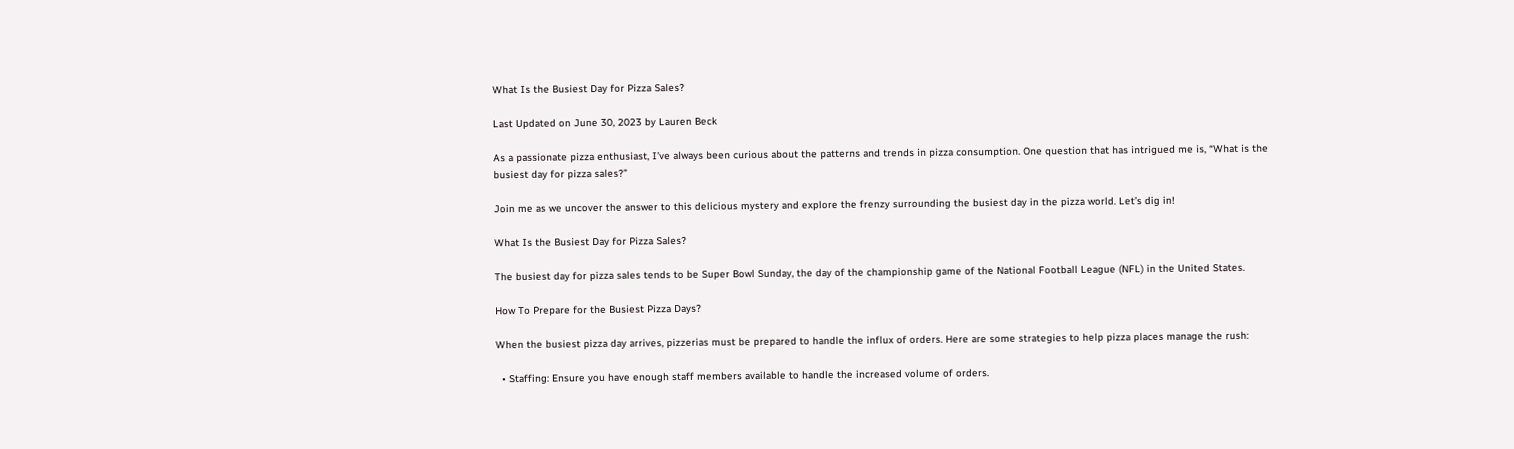What Is the Busiest Day for Pizza Sales?

Last Updated on June 30, 2023 by Lauren Beck

As a passionate pizza enthusiast, I’ve always been curious about the patterns and trends in pizza consumption. One question that has intrigued me is, “What is the busiest day for pizza sales?”

Join me as we uncover the answer to this delicious mystery and explore the frenzy surrounding the busiest day in the pizza world. Let’s dig in!

What Is the Busiest Day for Pizza Sales?

The busiest day for pizza sales tends to be Super Bowl Sunday, the day of the championship game of the National Football League (NFL) in the United States.

How To Prepare for the Busiest Pizza Days?

When the busiest pizza day arrives, pizzerias must be prepared to handle the influx of orders. Here are some strategies to help pizza places manage the rush:

  • Staffing: Ensure you have enough staff members available to handle the increased volume of orders.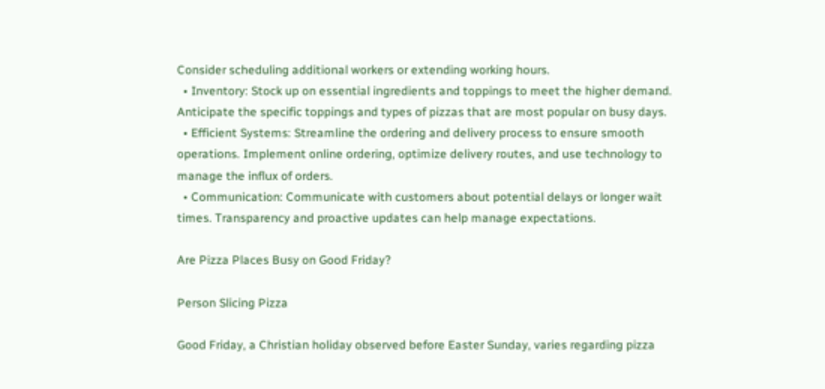Consider scheduling additional workers or extending working hours.
  • Inventory: Stock up on essential ingredients and toppings to meet the higher demand. Anticipate the specific toppings and types of pizzas that are most popular on busy days.
  • Efficient Systems: Streamline the ordering and delivery process to ensure smooth operations. Implement online ordering, optimize delivery routes, and use technology to manage the influx of orders.
  • Communication: Communicate with customers about potential delays or longer wait times. Transparency and proactive updates can help manage expectations.

Are Pizza Places Busy on Good Friday?

Person Slicing Pizza

Good Friday, a Christian holiday observed before Easter Sunday, varies regarding pizza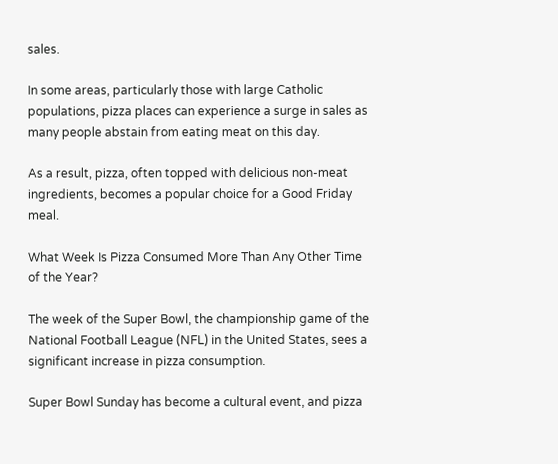sales.

In some areas, particularly those with large Catholic populations, pizza places can experience a surge in sales as many people abstain from eating meat on this day.

As a result, pizza, often topped with delicious non-meat ingredients, becomes a popular choice for a Good Friday meal.

What Week Is Pizza Consumed More Than Any Other Time of the Year?

The week of the Super Bowl, the championship game of the National Football League (NFL) in the United States, sees a significant increase in pizza consumption.

Super Bowl Sunday has become a cultural event, and pizza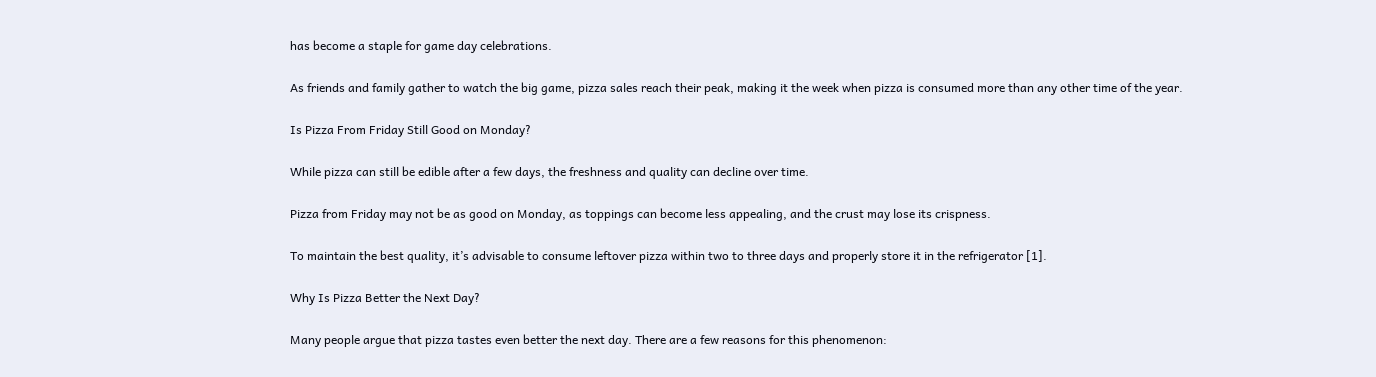has become a staple for game day celebrations.

As friends and family gather to watch the big game, pizza sales reach their peak, making it the week when pizza is consumed more than any other time of the year.

Is Pizza From Friday Still Good on Monday?

While pizza can still be edible after a few days, the freshness and quality can decline over time.

Pizza from Friday may not be as good on Monday, as toppings can become less appealing, and the crust may lose its crispness.

To maintain the best quality, it’s advisable to consume leftover pizza within two to three days and properly store it in the refrigerator [1].

Why Is Pizza Better the Next Day?

Many people argue that pizza tastes even better the next day. There are a few reasons for this phenomenon: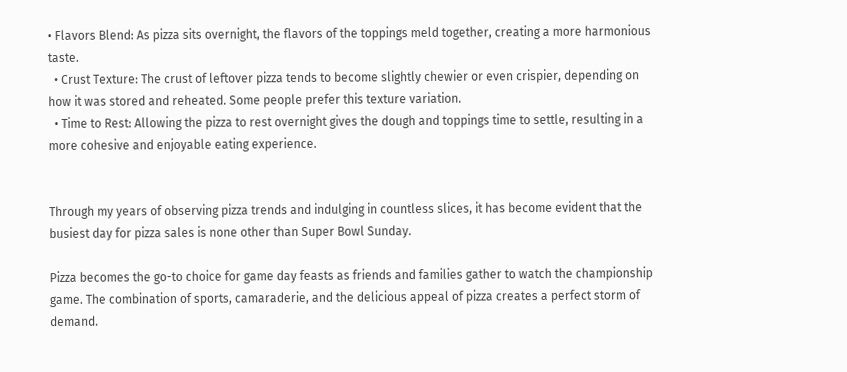• Flavors Blend: As pizza sits overnight, the flavors of the toppings meld together, creating a more harmonious taste.
  • Crust Texture: The crust of leftover pizza tends to become slightly chewier or even crispier, depending on how it was stored and reheated. Some people prefer this texture variation.
  • Time to Rest: Allowing the pizza to rest overnight gives the dough and toppings time to settle, resulting in a more cohesive and enjoyable eating experience.


Through my years of observing pizza trends and indulging in countless slices, it has become evident that the busiest day for pizza sales is none other than Super Bowl Sunday.

Pizza becomes the go-to choice for game day feasts as friends and families gather to watch the championship game. The combination of sports, camaraderie, and the delicious appeal of pizza creates a perfect storm of demand.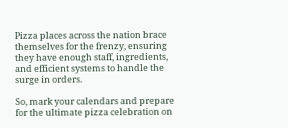Pizza places across the nation brace themselves for the frenzy, ensuring they have enough staff, ingredients, and efficient systems to handle the surge in orders.

So, mark your calendars and prepare for the ultimate pizza celebration on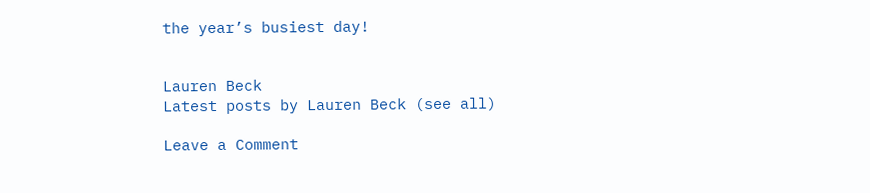the year’s busiest day!


Lauren Beck
Latest posts by Lauren Beck (see all)

Leave a Comment